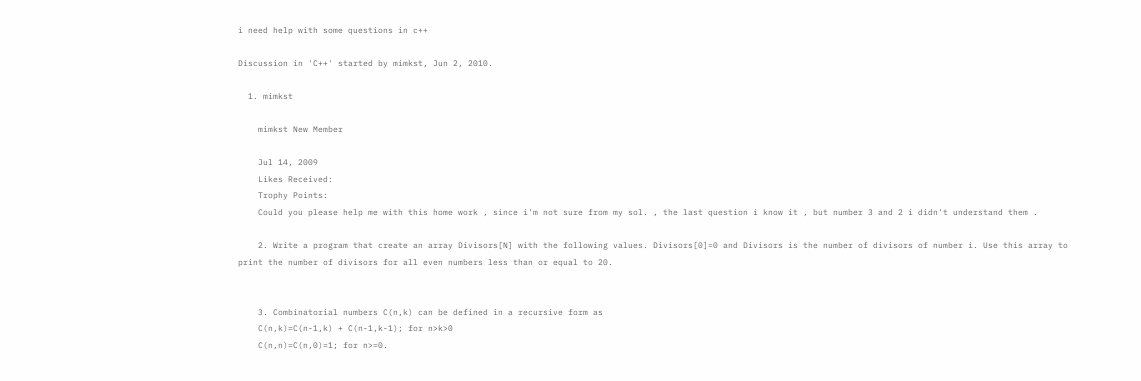i need help with some questions in c++

Discussion in 'C++' started by mimkst, Jun 2, 2010.

  1. mimkst

    mimkst New Member

    Jul 14, 2009
    Likes Received:
    Trophy Points:
    Could you please help me with this home work , since i'm not sure from my sol. , the last question i know it , but number 3 and 2 i didn't understand them .

    2. Write a program that create an array Divisors[N] with the following values. Divisors[0]=0 and Divisors is the number of divisors of number i. Use this array to print the number of divisors for all even numbers less than or equal to 20.


    3. Combinatorial numbers C(n,k) can be defined in a recursive form as
    C(n,k)=C(n-1,k) + C(n-1,k-1); for n>k>0
    C(n,n)=C(n,0)=1; for n>=0.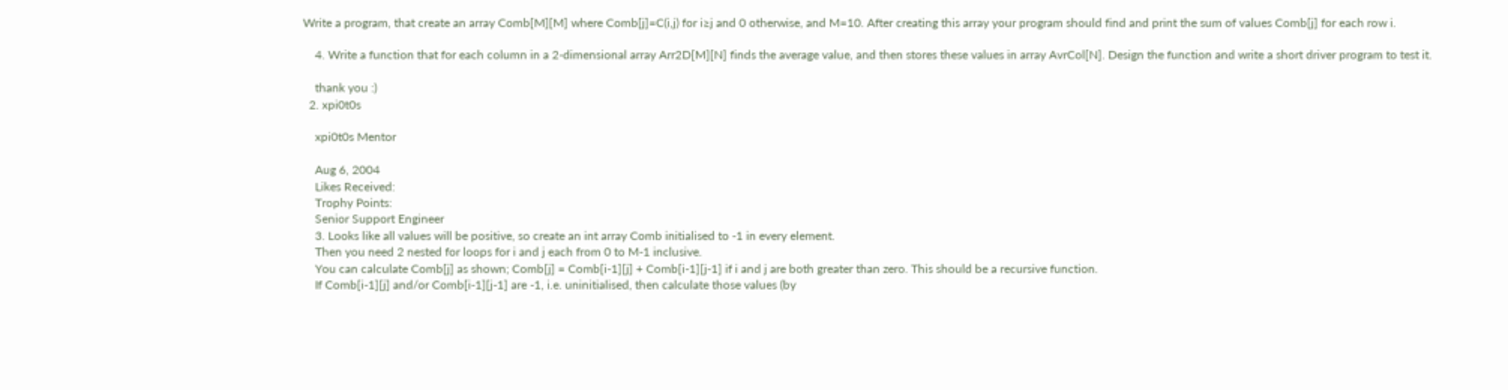Write a program, that create an array Comb[M][M] where Comb[j]=C(i,j) for i≥j and 0 otherwise, and M=10. After creating this array your program should find and print the sum of values Comb[j] for each row i.

    4. Write a function that for each column in a 2-dimensional array Arr2D[M][N] finds the average value, and then stores these values in array AvrCol[N]. Design the function and write a short driver program to test it.

    thank you :)
  2. xpi0t0s

    xpi0t0s Mentor

    Aug 6, 2004
    Likes Received:
    Trophy Points:
    Senior Support Engineer
    3. Looks like all values will be positive, so create an int array Comb initialised to -1 in every element.
    Then you need 2 nested for loops for i and j each from 0 to M-1 inclusive.
    You can calculate Comb[j] as shown; Comb[j] = Comb[i-1][j] + Comb[i-1][j-1] if i and j are both greater than zero. This should be a recursive function.
    If Comb[i-1][j] and/or Comb[i-1][j-1] are -1, i.e. uninitialised, then calculate those values (by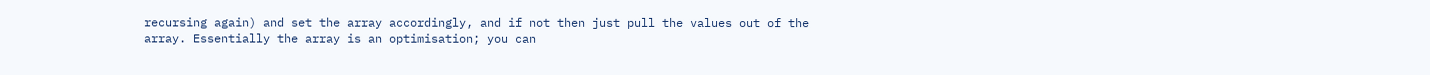recursing again) and set the array accordingly, and if not then just pull the values out of the array. Essentially the array is an optimisation; you can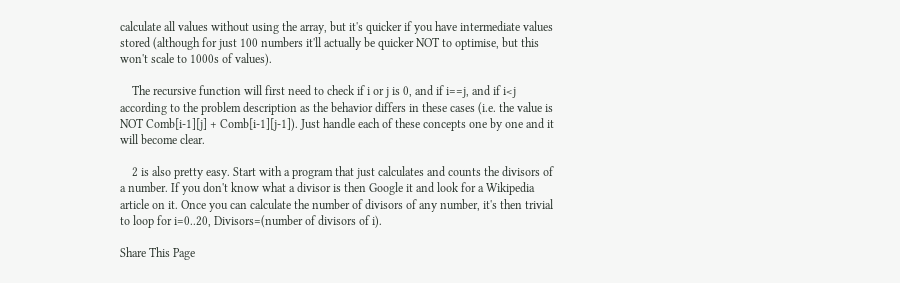calculate all values without using the array, but it's quicker if you have intermediate values stored (although for just 100 numbers it'll actually be quicker NOT to optimise, but this won't scale to 1000s of values).

    The recursive function will first need to check if i or j is 0, and if i==j, and if i<j according to the problem description as the behavior differs in these cases (i.e. the value is NOT Comb[i-1][j] + Comb[i-1][j-1]). Just handle each of these concepts one by one and it will become clear.

    2 is also pretty easy. Start with a program that just calculates and counts the divisors of a number. If you don't know what a divisor is then Google it and look for a Wikipedia article on it. Once you can calculate the number of divisors of any number, it's then trivial to loop for i=0..20, Divisors=(number of divisors of i).

Share This Page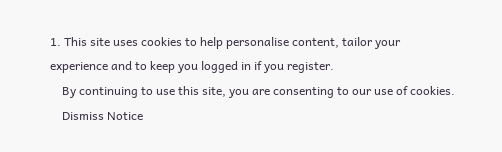1. This site uses cookies to help personalise content, tailor your experience and to keep you logged in if you register.
    By continuing to use this site, you are consenting to our use of cookies.
    Dismiss Notice